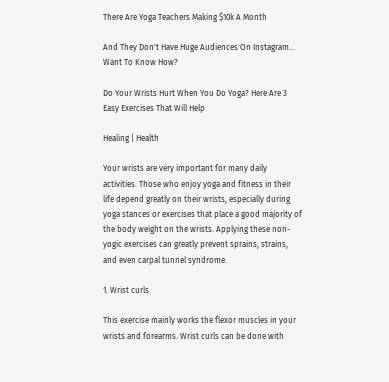There Are Yoga Teachers Making $10k A Month

And They Don't Have Huge Audiences On Instagram... Want To Know How?

Do Your Wrists Hurt When You Do Yoga? Here Are 3 Easy Exercises That Will Help

Healing | Health

Your wrists are very important for many daily activities. Those who enjoy yoga and fitness in their life depend greatly on their wrists, especially during yoga stances or exercises that place a good majority of the body weight on the wrists. Applying these non-yogic exercises can greatly prevent sprains, strains, and even carpal tunnel syndrome.

1. Wrist curls

This exercise mainly works the flexor muscles in your wrists and forearms. Wrist curls can be done with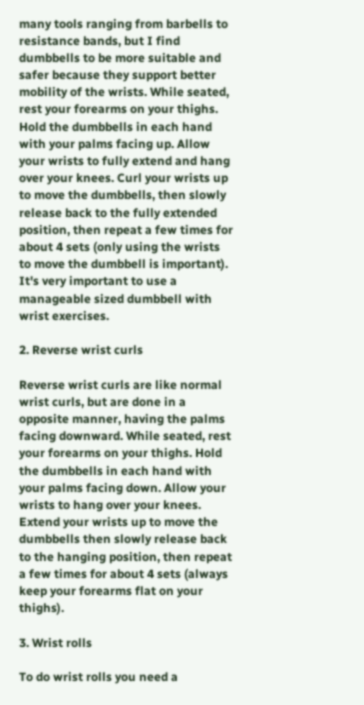many tools ranging from barbells to resistance bands, but I find dumbbells to be more suitable and safer because they support better mobility of the wrists. While seated, rest your forearms on your thighs. Hold the dumbbells in each hand with your palms facing up. Allow your wrists to fully extend and hang over your knees. Curl your wrists up to move the dumbbells, then slowly release back to the fully extended position, then repeat a few times for about 4 sets (only using the wrists to move the dumbbell is important). It's very important to use a manageable sized dumbbell with wrist exercises.

2. Reverse wrist curls

Reverse wrist curls are like normal wrist curls, but are done in a opposite manner, having the palms facing downward. While seated, rest your forearms on your thighs. Hold the dumbbells in each hand with your palms facing down. Allow your wrists to hang over your knees. Extend your wrists up to move the dumbbells then slowly release back to the hanging position, then repeat a few times for about 4 sets (always keep your forearms flat on your thighs).

3. Wrist rolls

To do wrist rolls you need a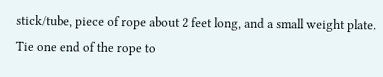stick/tube, piece of rope about 2 feet long, and a small weight plate. Tie one end of the rope to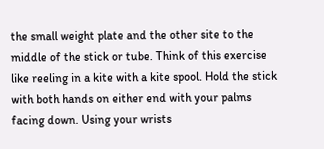the small weight plate and the other site to the middle of the stick or tube. Think of this exercise like reeling in a kite with a kite spool. Hold the stick with both hands on either end with your palms facing down. Using your wrists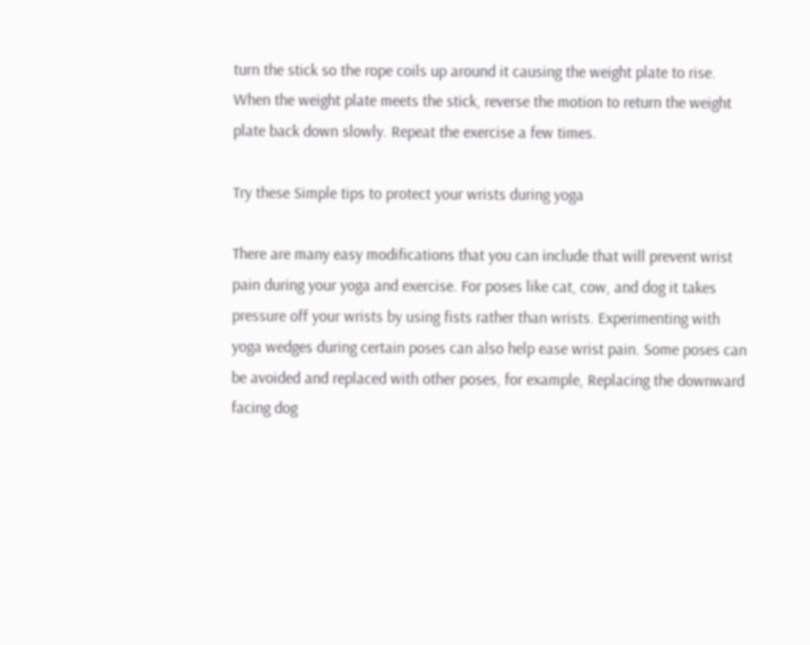turn the stick so the rope coils up around it causing the weight plate to rise. When the weight plate meets the stick, reverse the motion to return the weight plate back down slowly. Repeat the exercise a few times.

Try these Simple tips to protect your wrists during yoga

There are many easy modifications that you can include that will prevent wrist pain during your yoga and exercise. For poses like cat, cow, and dog it takes pressure off your wrists by using fists rather than wrists. Experimenting with yoga wedges during certain poses can also help ease wrist pain. Some poses can be avoided and replaced with other poses, for example, Replacing the downward facing dog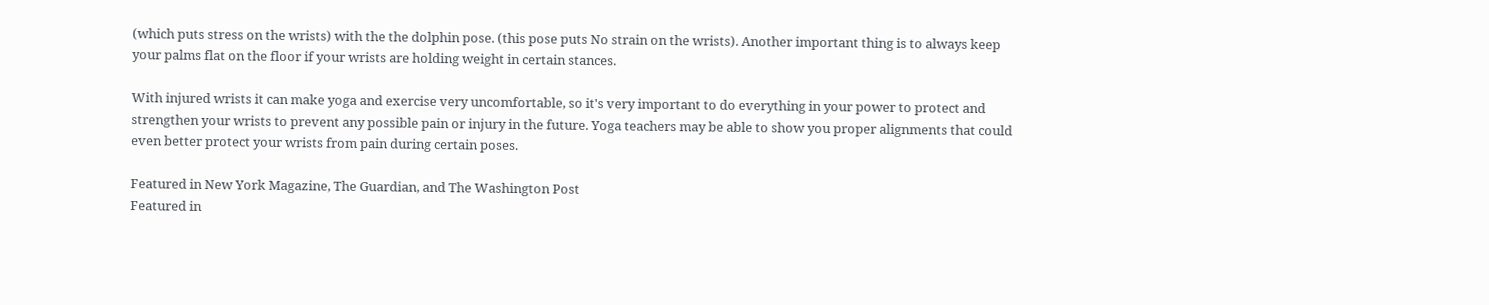(which puts stress on the wrists) with the the dolphin pose. (this pose puts No strain on the wrists). Another important thing is to always keep your palms flat on the floor if your wrists are holding weight in certain stances.

With injured wrists it can make yoga and exercise very uncomfortable, so it's very important to do everything in your power to protect and strengthen your wrists to prevent any possible pain or injury in the future. Yoga teachers may be able to show you proper alignments that could even better protect your wrists from pain during certain poses.

Featured in New York Magazine, The Guardian, and The Washington Post
Featured in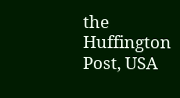the Huffington Post, USA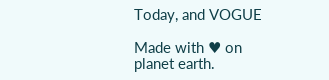Today, and VOGUE

Made with ♥ on planet earth.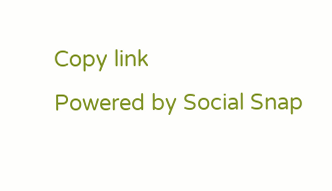Copy link
Powered by Social Snap